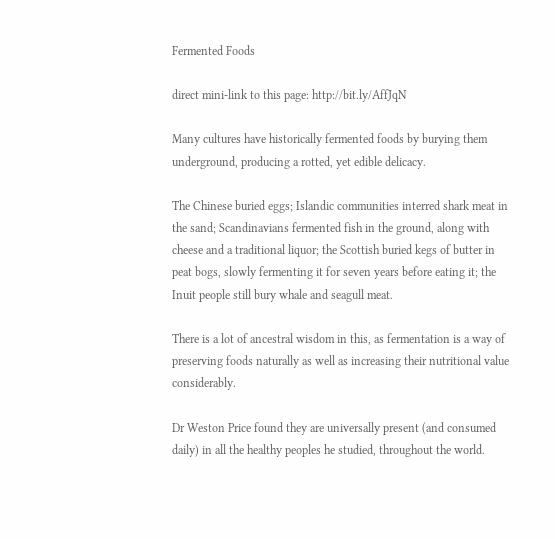Fermented Foods

direct mini-link to this page: http://bit.ly/AffJqN

Many cultures have historically fermented foods by burying them underground, producing a rotted, yet edible delicacy.

The Chinese buried eggs; Islandic communities interred shark meat in the sand; Scandinavians fermented fish in the ground, along with cheese and a traditional liquor; the Scottish buried kegs of butter in peat bogs, slowly fermenting it for seven years before eating it; the Inuit people still bury whale and seagull meat.

There is a lot of ancestral wisdom in this, as fermentation is a way of preserving foods naturally as well as increasing their nutritional value considerably.

Dr Weston Price found they are universally present (and consumed daily) in all the healthy peoples he studied, throughout the world.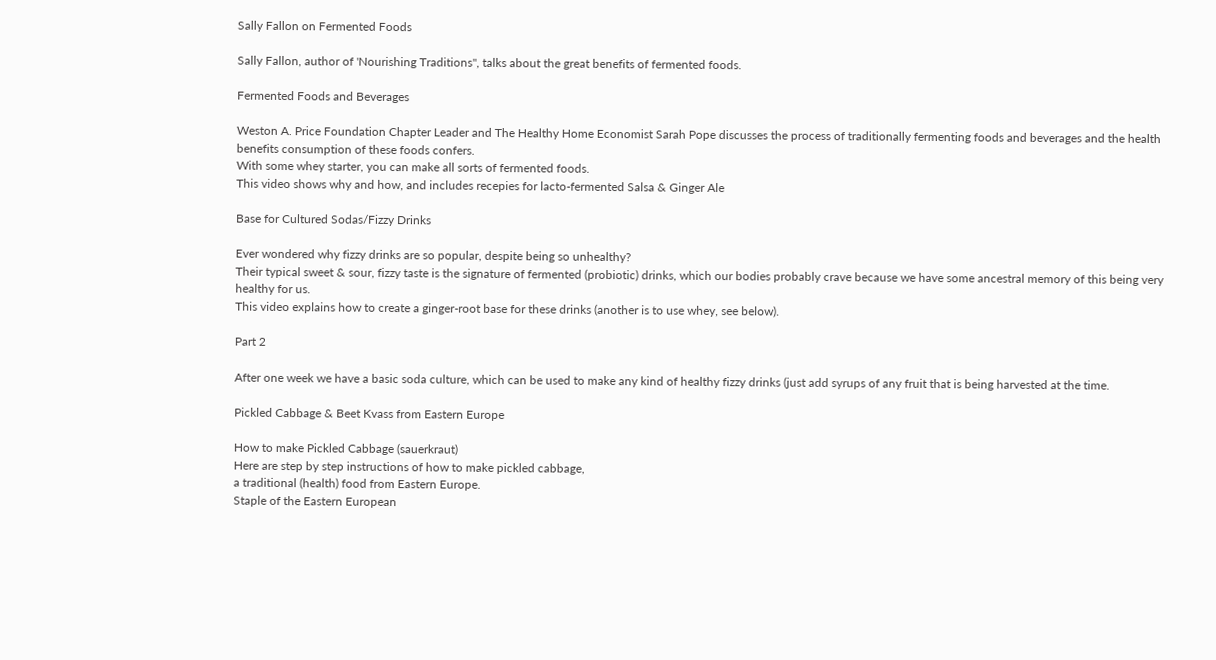Sally Fallon on Fermented Foods

Sally Fallon, author of 'Nourishing Traditions", talks about the great benefits of fermented foods.

Fermented Foods and Beverages

Weston A. Price Foundation Chapter Leader and The Healthy Home Economist Sarah Pope discusses the process of traditionally fermenting foods and beverages and the health benefits consumption of these foods confers.
With some whey starter, you can make all sorts of fermented foods.
This video shows why and how, and includes recepies for lacto-fermented Salsa & Ginger Ale

Base for Cultured Sodas/Fizzy Drinks

Ever wondered why fizzy drinks are so popular, despite being so unhealthy?
Their typical sweet & sour, fizzy taste is the signature of fermented (probiotic) drinks, which our bodies probably crave because we have some ancestral memory of this being very healthy for us.
This video explains how to create a ginger-root base for these drinks (another is to use whey, see below).

Part 2

After one week we have a basic soda culture, which can be used to make any kind of healthy fizzy drinks (just add syrups of any fruit that is being harvested at the time.

Pickled Cabbage & Beet Kvass from Eastern Europe

How to make Pickled Cabbage (sauerkraut)
Here are step by step instructions of how to make pickled cabbage,
a traditional (health) food from Eastern Europe.
Staple of the Eastern European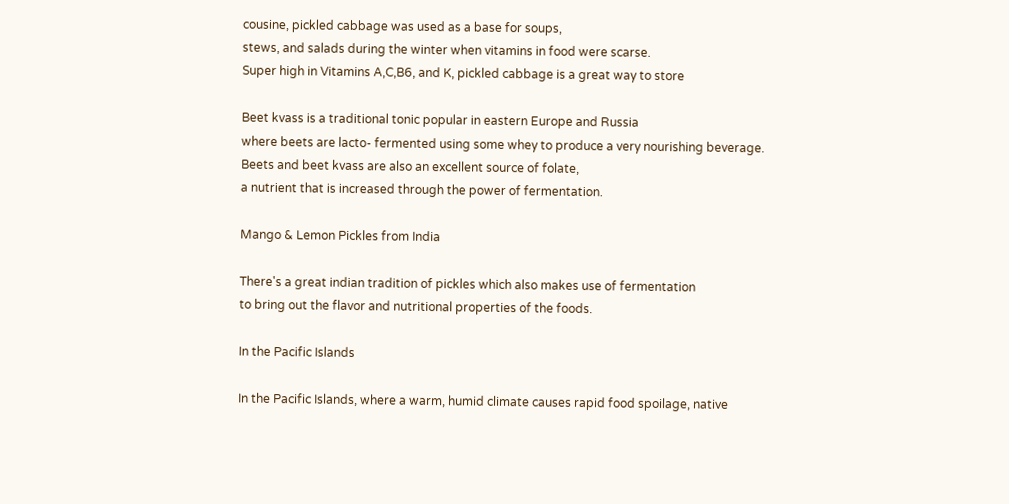cousine, pickled cabbage was used as a base for soups,
stews, and salads during the winter when vitamins in food were scarse.
Super high in Vitamins A,C,B6, and K, pickled cabbage is a great way to store

Beet kvass is a traditional tonic popular in eastern Europe and Russia
where beets are lacto- fermented using some whey to produce a very nourishing beverage.
Beets and beet kvass are also an excellent source of folate,
a nutrient that is increased through the power of fermentation.

Mango & Lemon Pickles from India

There's a great indian tradition of pickles which also makes use of fermentation
to bring out the flavor and nutritional properties of the foods.

In the Pacific Islands

In the Pacific Islands, where a warm, humid climate causes rapid food spoilage, native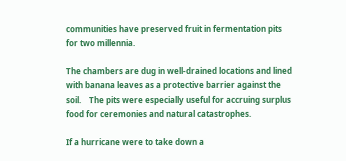communities have preserved fruit in fermentation pits for two millennia.

The chambers are dug in well-drained locations and lined with banana leaves as a protective barrier against the soil.    The pits were especially useful for accruing surplus food for ceremonies and natural catastrophes.

If a hurricane were to take down a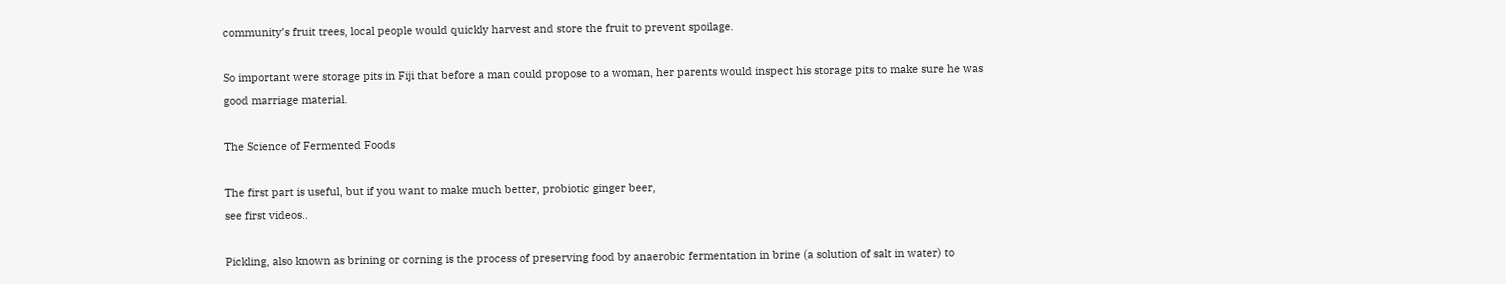community’s fruit trees, local people would quickly harvest and store the fruit to prevent spoilage.

So important were storage pits in Fiji that before a man could propose to a woman, her parents would inspect his storage pits to make sure he was good marriage material.

The Science of Fermented Foods

The first part is useful, but if you want to make much better, probiotic ginger beer,
see first videos..

Pickling, also known as brining or corning is the process of preserving food by anaerobic fermentation in brine (a solution of salt in water) to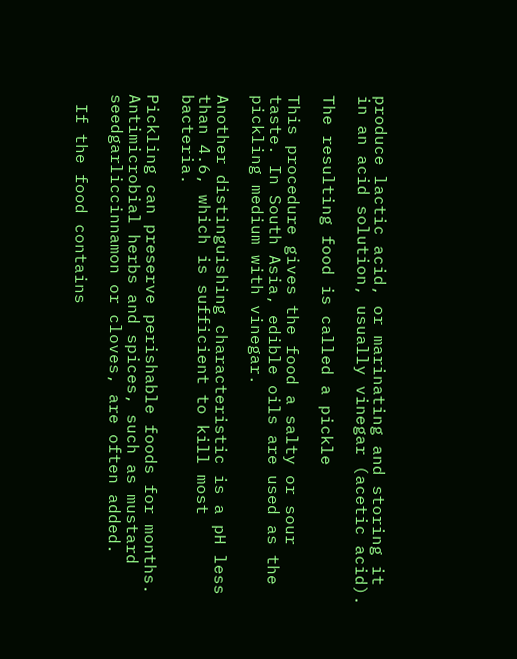produce lactic acid, or marinating and storing it in an acid solution, usually vinegar (acetic acid).

The resulting food is called a pickle

This procedure gives the food a salty or sour taste. In South Asia, edible oils are used as the pickling medium with vinegar.

Another distinguishing characteristic is a pH less than 4.6, which is sufficient to kill most bacteria.

Pickling can preserve perishable foods for months.   Antimicrobial herbs and spices, such as mustard seedgarliccinnamon or cloves, are often added.

 If the food contains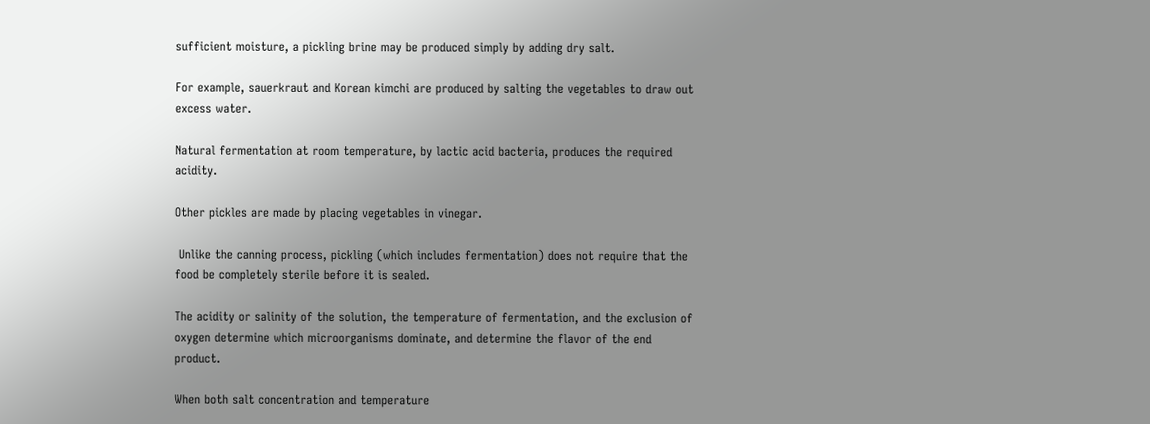sufficient moisture, a pickling brine may be produced simply by adding dry salt.

For example, sauerkraut and Korean kimchi are produced by salting the vegetables to draw out excess water.

Natural fermentation at room temperature, by lactic acid bacteria, produces the required acidity.

Other pickles are made by placing vegetables in vinegar.

 Unlike the canning process, pickling (which includes fermentation) does not require that the food be completely sterile before it is sealed.

The acidity or salinity of the solution, the temperature of fermentation, and the exclusion of oxygen determine which microorganisms dominate, and determine the flavor of the end product.

When both salt concentration and temperature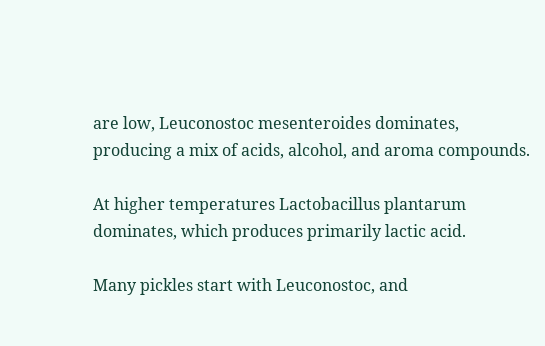are low, Leuconostoc mesenteroides dominates, producing a mix of acids, alcohol, and aroma compounds.

At higher temperatures Lactobacillus plantarum dominates, which produces primarily lactic acid.

Many pickles start with Leuconostoc, and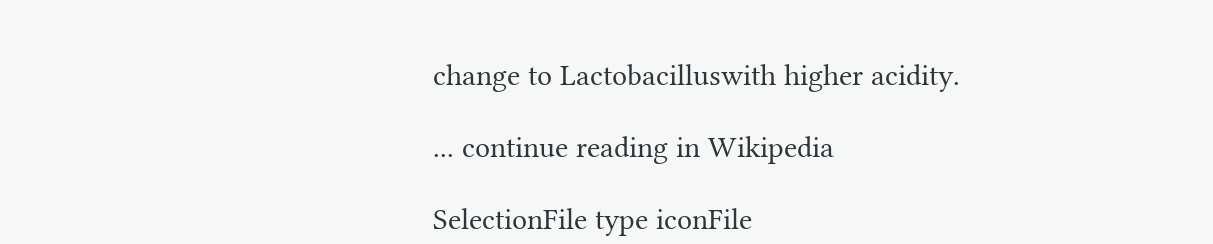change to Lactobacilluswith higher acidity.

... continue reading in Wikipedia

SelectionFile type iconFile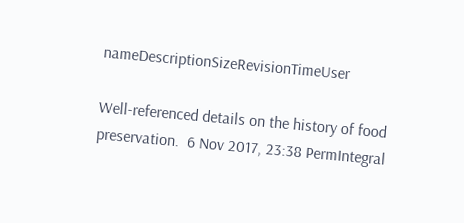nameDescriptionSizeRevisionTimeUser

Well-referenced details on the history of food preservation.  6 Nov 2017, 23:38 PermIntegral